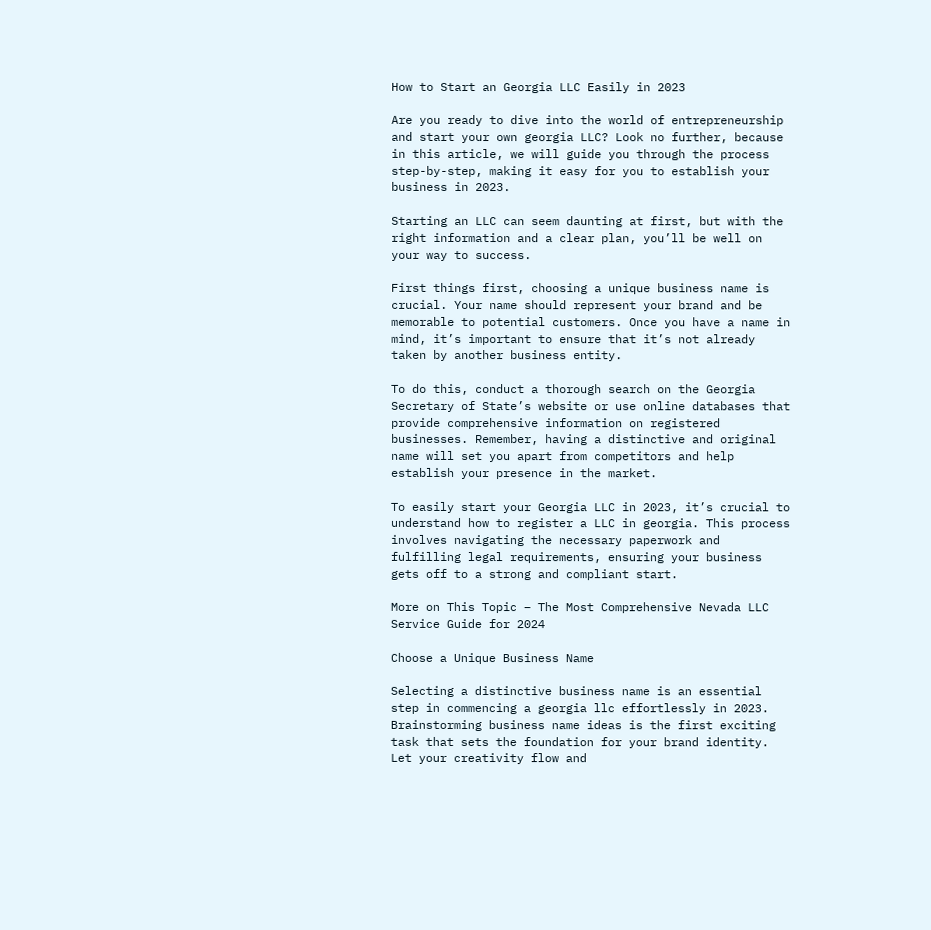How to Start an Georgia LLC Easily in 2023

Are you ready to dive into the world of entrepreneurship and start your own georgia LLC? Look no further, because in this article, we will guide you through the process step-by-step, making it easy for you to establish your business in 2023.

Starting an LLC can seem daunting at first, but with the right information and a clear plan, you’ll be well on your way to success.

First things first, choosing a unique business name is crucial. Your name should represent your brand and be memorable to potential customers. Once you have a name in mind, it’s important to ensure that it’s not already taken by another business entity.

To do this, conduct a thorough search on the Georgia Secretary of State’s website or use online databases that provide comprehensive information on registered businesses. Remember, having a distinctive and original name will set you apart from competitors and help establish your presence in the market.

To easily start your Georgia LLC in 2023, it’s crucial to understand how to register a LLC in georgia. This process involves navigating the necessary paperwork and fulfilling legal requirements, ensuring your business gets off to a strong and compliant start.

More on This Topic – The Most Comprehensive Nevada LLC Service Guide for 2024

Choose a Unique Business Name

Selecting a distinctive business name is an essential step in commencing a georgia llc effortlessly in 2023. Brainstorming business name ideas is the first exciting task that sets the foundation for your brand identity. Let your creativity flow and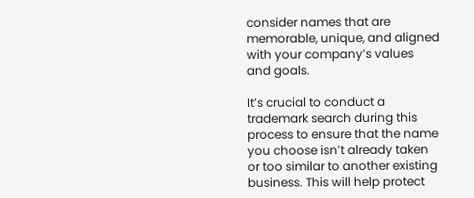consider names that are memorable, unique, and aligned with your company’s values and goals.

It’s crucial to conduct a trademark search during this process to ensure that the name you choose isn’t already taken or too similar to another existing business. This will help protect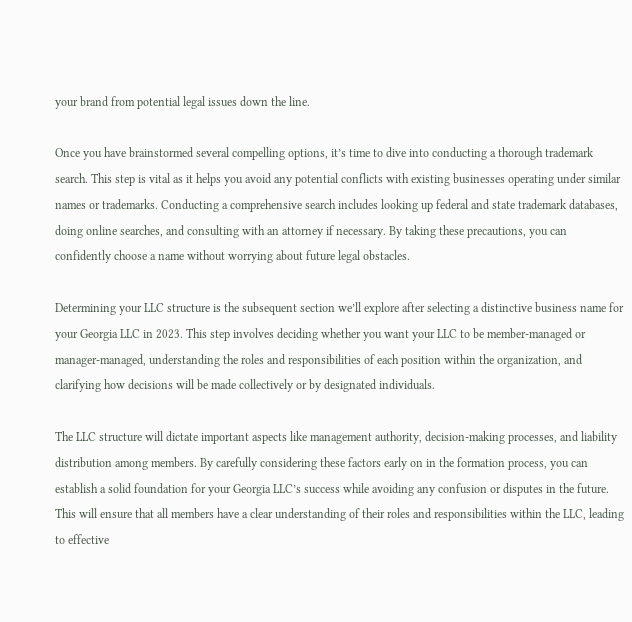your brand from potential legal issues down the line.

Once you have brainstormed several compelling options, it’s time to dive into conducting a thorough trademark search. This step is vital as it helps you avoid any potential conflicts with existing businesses operating under similar names or trademarks. Conducting a comprehensive search includes looking up federal and state trademark databases, doing online searches, and consulting with an attorney if necessary. By taking these precautions, you can confidently choose a name without worrying about future legal obstacles.

Determining your LLC structure is the subsequent section we’ll explore after selecting a distinctive business name for your Georgia LLC in 2023. This step involves deciding whether you want your LLC to be member-managed or manager-managed, understanding the roles and responsibilities of each position within the organization, and clarifying how decisions will be made collectively or by designated individuals.

The LLC structure will dictate important aspects like management authority, decision-making processes, and liability distribution among members. By carefully considering these factors early on in the formation process, you can establish a solid foundation for your Georgia LLC’s success while avoiding any confusion or disputes in the future. This will ensure that all members have a clear understanding of their roles and responsibilities within the LLC, leading to effective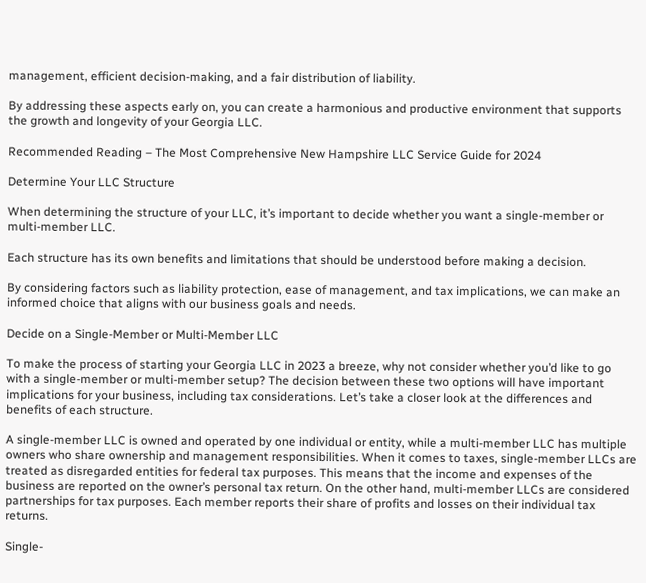management, efficient decision-making, and a fair distribution of liability.

By addressing these aspects early on, you can create a harmonious and productive environment that supports the growth and longevity of your Georgia LLC.

Recommended Reading – The Most Comprehensive New Hampshire LLC Service Guide for 2024

Determine Your LLC Structure

When determining the structure of your LLC, it’s important to decide whether you want a single-member or multi-member LLC.

Each structure has its own benefits and limitations that should be understood before making a decision.

By considering factors such as liability protection, ease of management, and tax implications, we can make an informed choice that aligns with our business goals and needs.

Decide on a Single-Member or Multi-Member LLC

To make the process of starting your Georgia LLC in 2023 a breeze, why not consider whether you’d like to go with a single-member or multi-member setup? The decision between these two options will have important implications for your business, including tax considerations. Let’s take a closer look at the differences and benefits of each structure.

A single-member LLC is owned and operated by one individual or entity, while a multi-member LLC has multiple owners who share ownership and management responsibilities. When it comes to taxes, single-member LLCs are treated as disregarded entities for federal tax purposes. This means that the income and expenses of the business are reported on the owner’s personal tax return. On the other hand, multi-member LLCs are considered partnerships for tax purposes. Each member reports their share of profits and losses on their individual tax returns.

Single-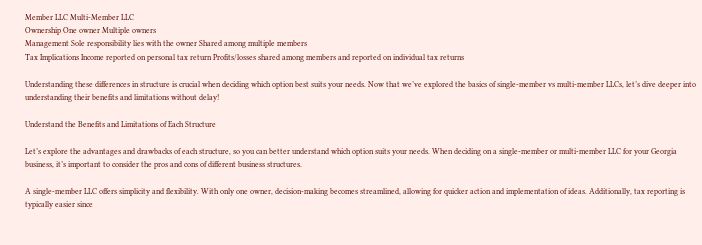Member LLC Multi-Member LLC
Ownership One owner Multiple owners
Management Sole responsibility lies with the owner Shared among multiple members
Tax Implications Income reported on personal tax return Profits/losses shared among members and reported on individual tax returns

Understanding these differences in structure is crucial when deciding which option best suits your needs. Now that we’ve explored the basics of single-member vs multi-member LLCs, let’s dive deeper into understanding their benefits and limitations without delay!

Understand the Benefits and Limitations of Each Structure

Let’s explore the advantages and drawbacks of each structure, so you can better understand which option suits your needs. When deciding on a single-member or multi-member LLC for your Georgia business, it’s important to consider the pros and cons of different business structures.

A single-member LLC offers simplicity and flexibility. With only one owner, decision-making becomes streamlined, allowing for quicker action and implementation of ideas. Additionally, tax reporting is typically easier since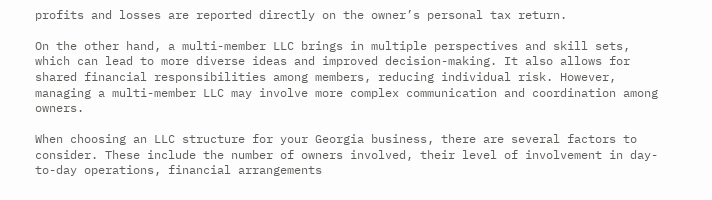profits and losses are reported directly on the owner’s personal tax return.

On the other hand, a multi-member LLC brings in multiple perspectives and skill sets, which can lead to more diverse ideas and improved decision-making. It also allows for shared financial responsibilities among members, reducing individual risk. However, managing a multi-member LLC may involve more complex communication and coordination among owners.

When choosing an LLC structure for your Georgia business, there are several factors to consider. These include the number of owners involved, their level of involvement in day-to-day operations, financial arrangements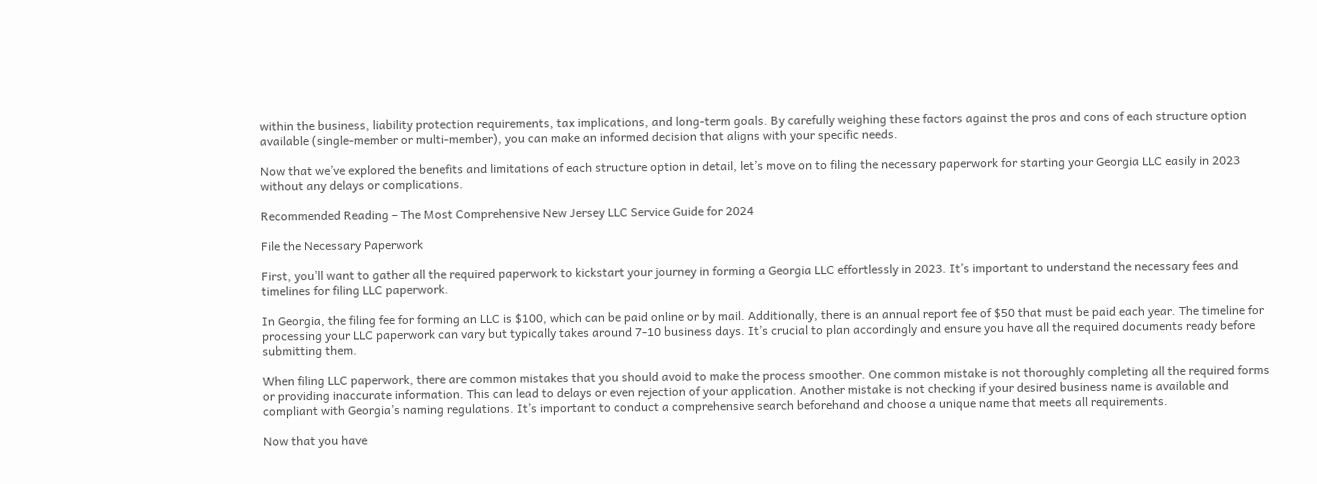within the business, liability protection requirements, tax implications, and long-term goals. By carefully weighing these factors against the pros and cons of each structure option available (single-member or multi-member), you can make an informed decision that aligns with your specific needs.

Now that we’ve explored the benefits and limitations of each structure option in detail, let’s move on to filing the necessary paperwork for starting your Georgia LLC easily in 2023 without any delays or complications.

Recommended Reading – The Most Comprehensive New Jersey LLC Service Guide for 2024

File the Necessary Paperwork

First, you’ll want to gather all the required paperwork to kickstart your journey in forming a Georgia LLC effortlessly in 2023. It’s important to understand the necessary fees and timelines for filing LLC paperwork.

In Georgia, the filing fee for forming an LLC is $100, which can be paid online or by mail. Additionally, there is an annual report fee of $50 that must be paid each year. The timeline for processing your LLC paperwork can vary but typically takes around 7-10 business days. It’s crucial to plan accordingly and ensure you have all the required documents ready before submitting them.

When filing LLC paperwork, there are common mistakes that you should avoid to make the process smoother. One common mistake is not thoroughly completing all the required forms or providing inaccurate information. This can lead to delays or even rejection of your application. Another mistake is not checking if your desired business name is available and compliant with Georgia’s naming regulations. It’s important to conduct a comprehensive search beforehand and choose a unique name that meets all requirements.

Now that you have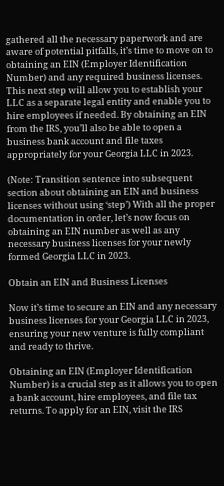gathered all the necessary paperwork and are aware of potential pitfalls, it’s time to move on to obtaining an EIN (Employer Identification Number) and any required business licenses. This next step will allow you to establish your LLC as a separate legal entity and enable you to hire employees if needed. By obtaining an EIN from the IRS, you’ll also be able to open a business bank account and file taxes appropriately for your Georgia LLC in 2023.

(Note: Transition sentence into subsequent section about obtaining an EIN and business licenses without using ‘step’) With all the proper documentation in order, let’s now focus on obtaining an EIN number as well as any necessary business licenses for your newly formed Georgia LLC in 2023.

Obtain an EIN and Business Licenses

Now it’s time to secure an EIN and any necessary business licenses for your Georgia LLC in 2023, ensuring your new venture is fully compliant and ready to thrive.

Obtaining an EIN (Employer Identification Number) is a crucial step as it allows you to open a bank account, hire employees, and file tax returns. To apply for an EIN, visit the IRS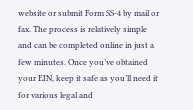website or submit Form SS-4 by mail or fax. The process is relatively simple and can be completed online in just a few minutes. Once you’ve obtained your EIN, keep it safe as you’ll need it for various legal and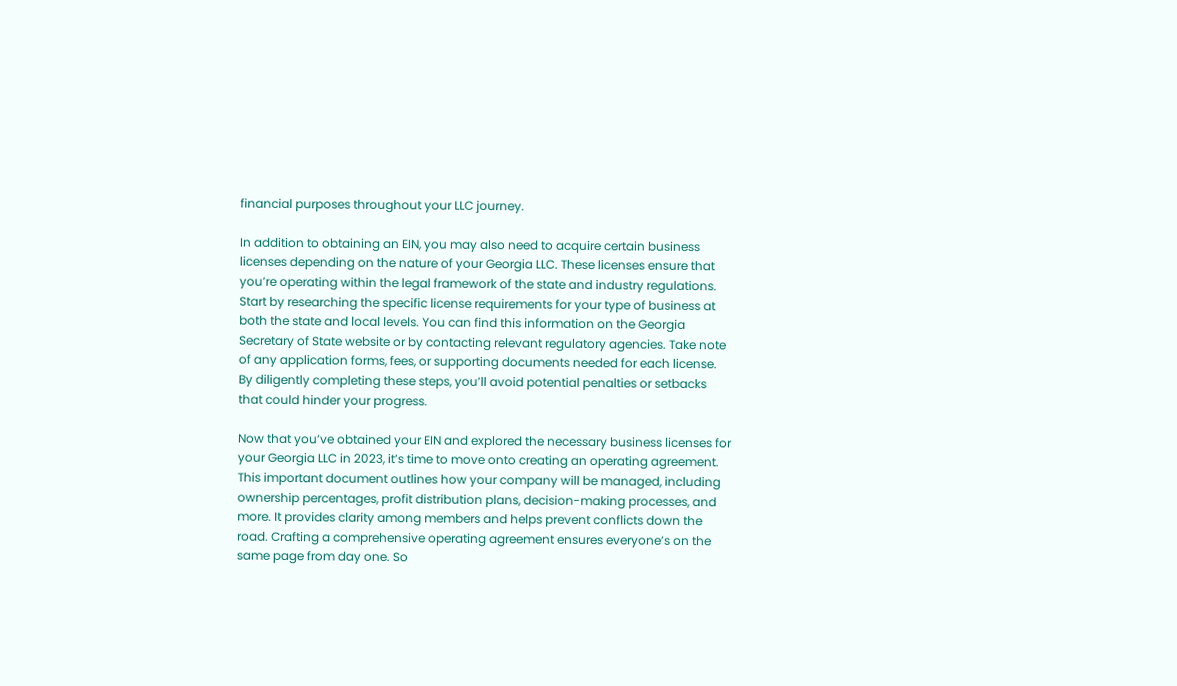financial purposes throughout your LLC journey.

In addition to obtaining an EIN, you may also need to acquire certain business licenses depending on the nature of your Georgia LLC. These licenses ensure that you’re operating within the legal framework of the state and industry regulations. Start by researching the specific license requirements for your type of business at both the state and local levels. You can find this information on the Georgia Secretary of State website or by contacting relevant regulatory agencies. Take note of any application forms, fees, or supporting documents needed for each license. By diligently completing these steps, you’ll avoid potential penalties or setbacks that could hinder your progress.

Now that you’ve obtained your EIN and explored the necessary business licenses for your Georgia LLC in 2023, it’s time to move onto creating an operating agreement. This important document outlines how your company will be managed, including ownership percentages, profit distribution plans, decision-making processes, and more. It provides clarity among members and helps prevent conflicts down the road. Crafting a comprehensive operating agreement ensures everyone’s on the same page from day one. So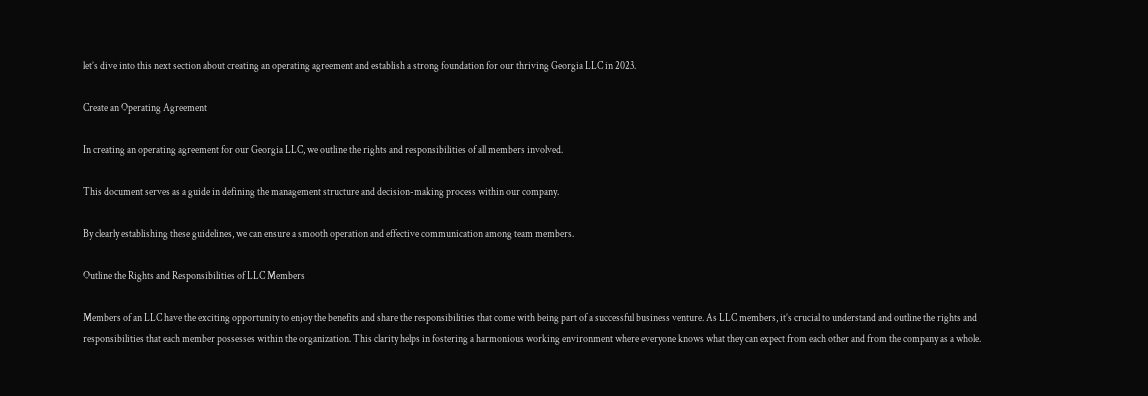let’s dive into this next section about creating an operating agreement and establish a strong foundation for our thriving Georgia LLC in 2023.

Create an Operating Agreement

In creating an operating agreement for our Georgia LLC, we outline the rights and responsibilities of all members involved.

This document serves as a guide in defining the management structure and decision-making process within our company.

By clearly establishing these guidelines, we can ensure a smooth operation and effective communication among team members.

Outline the Rights and Responsibilities of LLC Members

Members of an LLC have the exciting opportunity to enjoy the benefits and share the responsibilities that come with being part of a successful business venture. As LLC members, it’s crucial to understand and outline the rights and responsibilities that each member possesses within the organization. This clarity helps in fostering a harmonious working environment where everyone knows what they can expect from each other and from the company as a whole.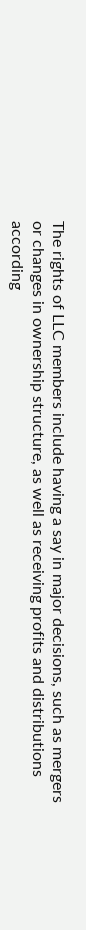The rights of LLC members include having a say in major decisions, such as mergers or changes in ownership structure, as well as receiving profits and distributions according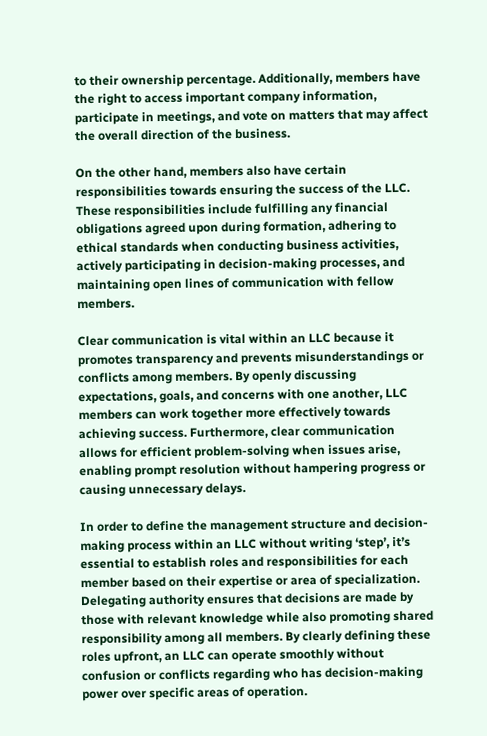to their ownership percentage. Additionally, members have the right to access important company information, participate in meetings, and vote on matters that may affect the overall direction of the business.

On the other hand, members also have certain responsibilities towards ensuring the success of the LLC. These responsibilities include fulfilling any financial obligations agreed upon during formation, adhering to ethical standards when conducting business activities, actively participating in decision-making processes, and maintaining open lines of communication with fellow members.

Clear communication is vital within an LLC because it promotes transparency and prevents misunderstandings or conflicts among members. By openly discussing expectations, goals, and concerns with one another, LLC members can work together more effectively towards achieving success. Furthermore, clear communication allows for efficient problem-solving when issues arise, enabling prompt resolution without hampering progress or causing unnecessary delays.

In order to define the management structure and decision-making process within an LLC without writing ‘step’, it’s essential to establish roles and responsibilities for each member based on their expertise or area of specialization. Delegating authority ensures that decisions are made by those with relevant knowledge while also promoting shared responsibility among all members. By clearly defining these roles upfront, an LLC can operate smoothly without confusion or conflicts regarding who has decision-making power over specific areas of operation.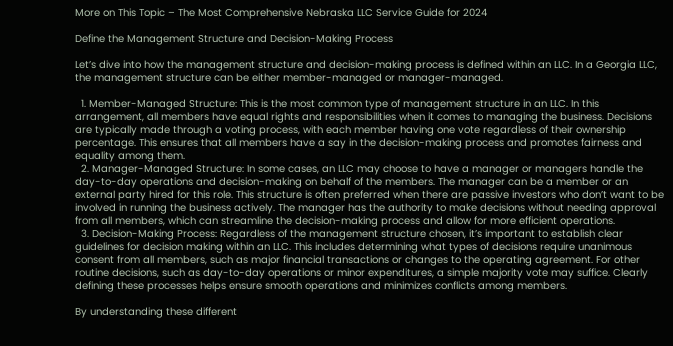More on This Topic – The Most Comprehensive Nebraska LLC Service Guide for 2024

Define the Management Structure and Decision-Making Process

Let’s dive into how the management structure and decision-making process is defined within an LLC. In a Georgia LLC, the management structure can be either member-managed or manager-managed.

  1. Member-Managed Structure: This is the most common type of management structure in an LLC. In this arrangement, all members have equal rights and responsibilities when it comes to managing the business. Decisions are typically made through a voting process, with each member having one vote regardless of their ownership percentage. This ensures that all members have a say in the decision-making process and promotes fairness and equality among them.
  2. Manager-Managed Structure: In some cases, an LLC may choose to have a manager or managers handle the day-to-day operations and decision-making on behalf of the members. The manager can be a member or an external party hired for this role. This structure is often preferred when there are passive investors who don’t want to be involved in running the business actively. The manager has the authority to make decisions without needing approval from all members, which can streamline the decision-making process and allow for more efficient operations.
  3. Decision-Making Process: Regardless of the management structure chosen, it’s important to establish clear guidelines for decision making within an LLC. This includes determining what types of decisions require unanimous consent from all members, such as major financial transactions or changes to the operating agreement. For other routine decisions, such as day-to-day operations or minor expenditures, a simple majority vote may suffice. Clearly defining these processes helps ensure smooth operations and minimizes conflicts among members.

By understanding these different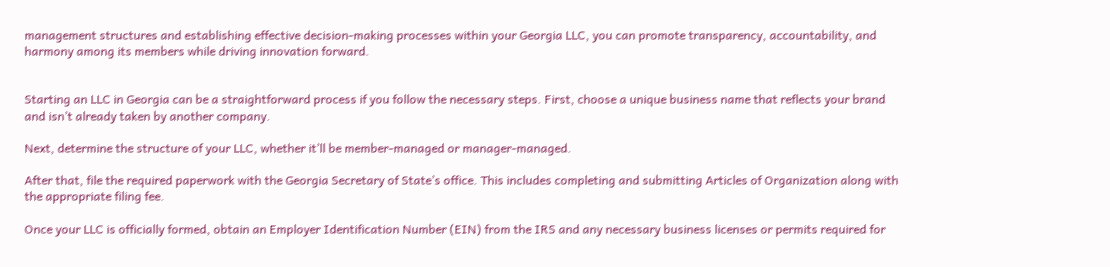management structures and establishing effective decision-making processes within your Georgia LLC, you can promote transparency, accountability, and harmony among its members while driving innovation forward.


Starting an LLC in Georgia can be a straightforward process if you follow the necessary steps. First, choose a unique business name that reflects your brand and isn’t already taken by another company.

Next, determine the structure of your LLC, whether it’ll be member-managed or manager-managed.

After that, file the required paperwork with the Georgia Secretary of State’s office. This includes completing and submitting Articles of Organization along with the appropriate filing fee.

Once your LLC is officially formed, obtain an Employer Identification Number (EIN) from the IRS and any necessary business licenses or permits required for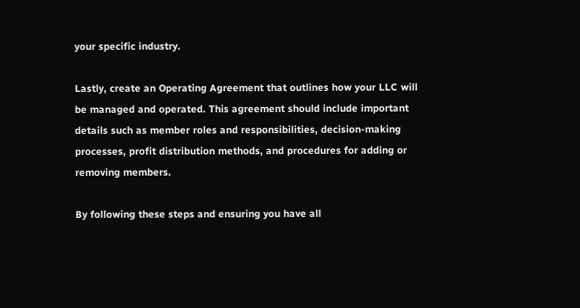your specific industry.

Lastly, create an Operating Agreement that outlines how your LLC will be managed and operated. This agreement should include important details such as member roles and responsibilities, decision-making processes, profit distribution methods, and procedures for adding or removing members.

By following these steps and ensuring you have all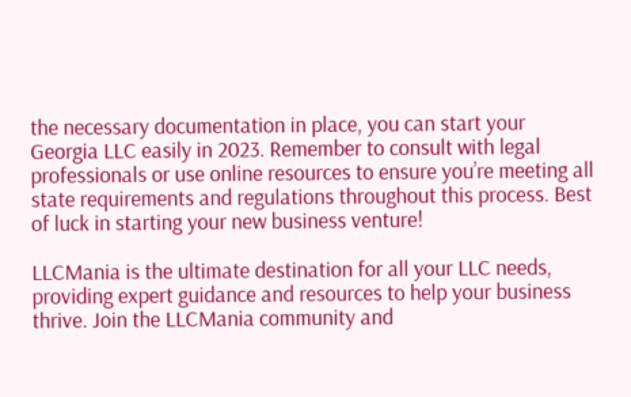the necessary documentation in place, you can start your Georgia LLC easily in 2023. Remember to consult with legal professionals or use online resources to ensure you’re meeting all state requirements and regulations throughout this process. Best of luck in starting your new business venture!

LLCMania is the ultimate destination for all your LLC needs, providing expert guidance and resources to help your business thrive. Join the LLCMania community and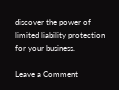discover the power of limited liability protection for your business.

Leave a Comment